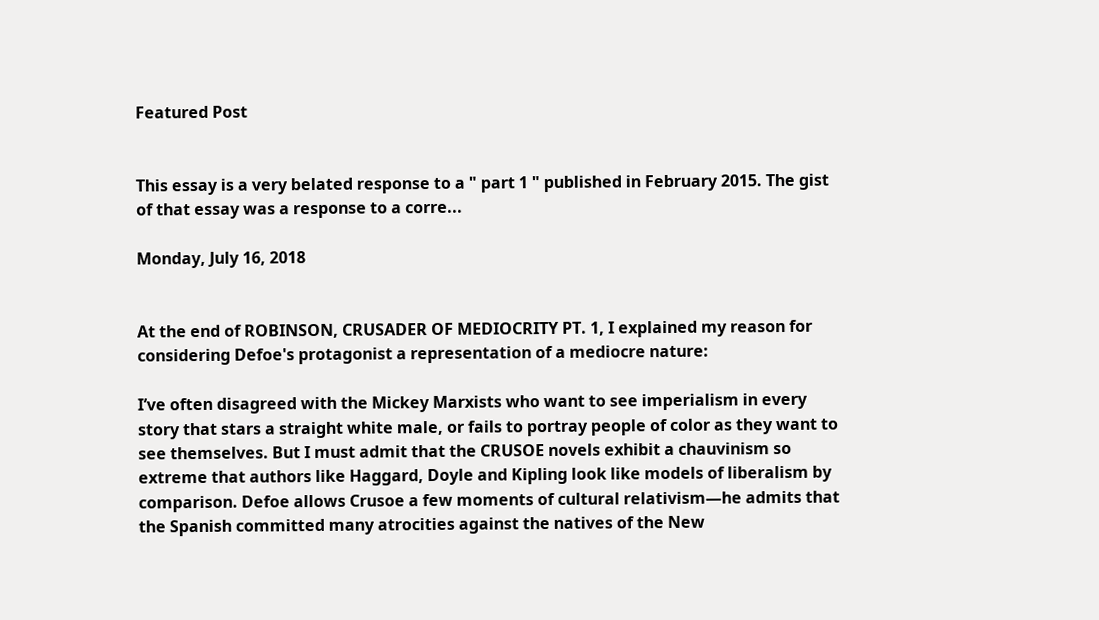Featured Post


This essay is a very belated response to a " part 1 " published in February 2015. The gist of that essay was a response to a corre...

Monday, July 16, 2018


At the end of ROBINSON, CRUSADER OF MEDIOCRITY PT. 1, I explained my reason for considering Defoe's protagonist a representation of a mediocre nature:

I’ve often disagreed with the Mickey Marxists who want to see imperialism in every story that stars a straight white male, or fails to portray people of color as they want to see themselves. But I must admit that the CRUSOE novels exhibit a chauvinism so extreme that authors like Haggard, Doyle and Kipling look like models of liberalism by comparison. Defoe allows Crusoe a few moments of cultural relativism—he admits that the Spanish committed many atrocities against the natives of the New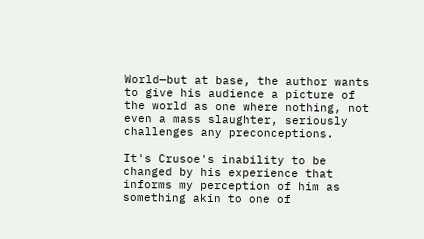World—but at base, the author wants to give his audience a picture of the world as one where nothing, not even a mass slaughter, seriously challenges any preconceptions.

It's Crusoe's inability to be changed by his experience that informs my perception of him as something akin to one of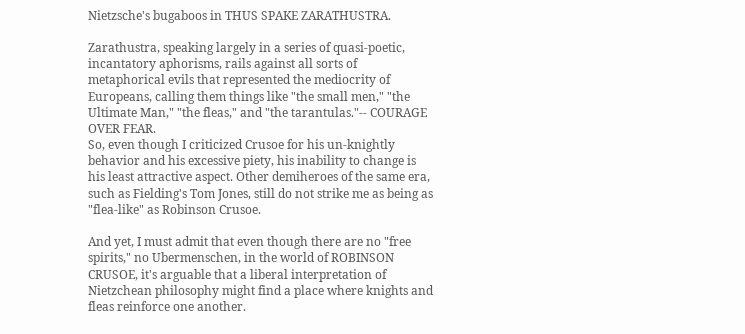Nietzsche's bugaboos in THUS SPAKE ZARATHUSTRA.

Zarathustra, speaking largely in a series of quasi-poetic, incantatory aphorisms, rails against all sorts of metaphorical evils that represented the mediocrity of Europeans, calling them things like "the small men," "the Ultimate Man," "the fleas," and "the tarantulas."-- COURAGE OVER FEAR.
So, even though I criticized Crusoe for his un-knightly behavior and his excessive piety, his inability to change is his least attractive aspect. Other demiheroes of the same era, such as Fielding's Tom Jones, still do not strike me as being as "flea-like" as Robinson Crusoe.

And yet, I must admit that even though there are no "free spirits," no Ubermenschen, in the world of ROBINSON CRUSOE, it's arguable that a liberal interpretation of Nietzchean philosophy might find a place where knights and fleas reinforce one another.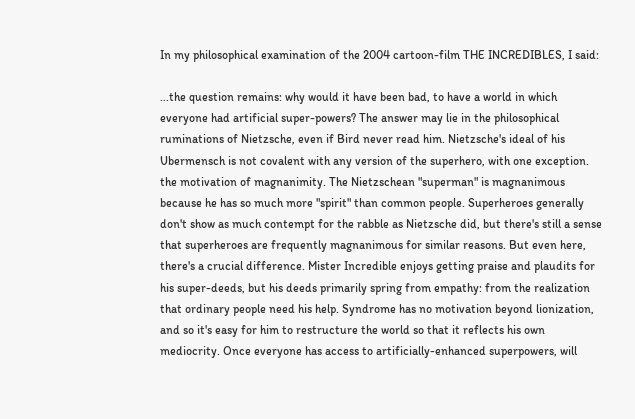In my philosophical examination of the 2004 cartoon-film THE INCREDIBLES, I said:

...the question remains: why would it have been bad, to have a world in which everyone had artificial super-powers? The answer may lie in the philosophical ruminations of Nietzsche, even if Bird never read him. Nietzsche's ideal of his Ubermensch is not covalent with any version of the superhero, with one exception. the motivation of magnanimity. The Nietzschean "superman" is magnanimous because he has so much more "spirit" than common people. Superheroes generally don't show as much contempt for the rabble as Nietzsche did, but there's still a sense that superheroes are frequently magnanimous for similar reasons. But even here, there's a crucial difference. Mister Incredible enjoys getting praise and plaudits for his super-deeds, but his deeds primarily spring from empathy: from the realization that ordinary people need his help. Syndrome has no motivation beyond lionization, and so it's easy for him to restructure the world so that it reflects his own mediocrity. Once everyone has access to artificially-enhanced superpowers, will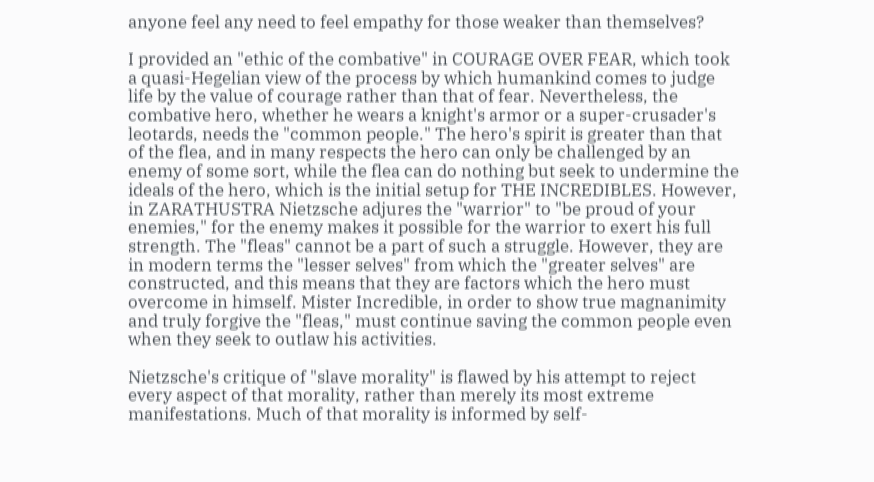anyone feel any need to feel empathy for those weaker than themselves?

I provided an "ethic of the combative" in COURAGE OVER FEAR, which took a quasi-Hegelian view of the process by which humankind comes to judge life by the value of courage rather than that of fear. Nevertheless, the combative hero, whether he wears a knight's armor or a super-crusader's  leotards, needs the "common people." The hero's spirit is greater than that of the flea, and in many respects the hero can only be challenged by an enemy of some sort, while the flea can do nothing but seek to undermine the ideals of the hero, which is the initial setup for THE INCREDIBLES. However, in ZARATHUSTRA Nietzsche adjures the "warrior" to "be proud of your enemies," for the enemy makes it possible for the warrior to exert his full strength. The "fleas" cannot be a part of such a struggle. However, they are in modern terms the "lesser selves" from which the "greater selves" are constructed, and this means that they are factors which the hero must overcome in himself. Mister Incredible, in order to show true magnanimity and truly forgive the "fleas," must continue saving the common people even when they seek to outlaw his activities.

Nietzsche's critique of "slave morality" is flawed by his attempt to reject every aspect of that morality, rather than merely its most extreme manifestations. Much of that morality is informed by self-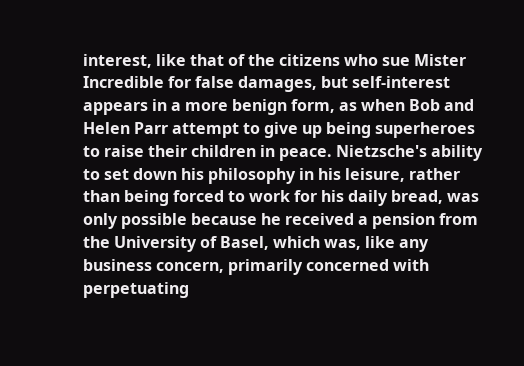interest, like that of the citizens who sue Mister Incredible for false damages, but self-interest appears in a more benign form, as when Bob and Helen Parr attempt to give up being superheroes to raise their children in peace. Nietzsche's ability to set down his philosophy in his leisure, rather than being forced to work for his daily bread, was only possible because he received a pension from the University of Basel, which was, like any business concern, primarily concerned with perpetuating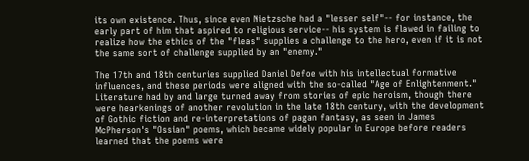its own existence. Thus, since even Nietzsche had a "lesser self"-- for instance, the early part of him that aspired to religious service-- his system is flawed in failing to realize how the ethics of the "fleas" supplies a challenge to the hero, even if it is not the same sort of challenge supplied by an "enemy."

The 17th and 18th centuries supplied Daniel Defoe with his intellectual formative influences, and these periods were aligned with the so-called "Age of Enlightenment." Literature had by and large turned away from stories of epic heroism, though there were hearkenings of another revolution in the late 18th century, with the development of Gothic fiction and re-interpretations of pagan fantasy, as seen in James McPherson's "Ossian" poems, which became widely popular in Europe before readers learned that the poems were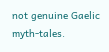not genuine Gaelic myth-tales.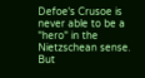Defoe's Crusoe is never able to be a "hero" in the Nietzschean sense. But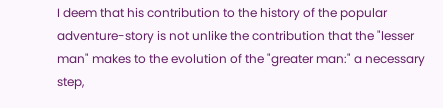I deem that his contribution to the history of the popular adventure-story is not unlike the contribution that the "lesser man" makes to the evolution of the "greater man:" a necessary step,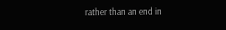rather than an end in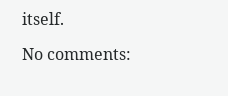itself.

No comments: